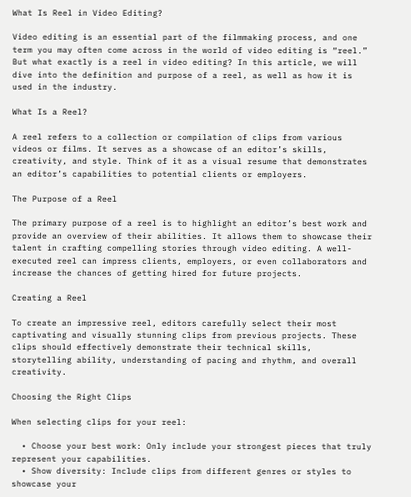What Is Reel in Video Editing?

Video editing is an essential part of the filmmaking process, and one term you may often come across in the world of video editing is “reel.” But what exactly is a reel in video editing? In this article, we will dive into the definition and purpose of a reel, as well as how it is used in the industry.

What Is a Reel?

A reel refers to a collection or compilation of clips from various videos or films. It serves as a showcase of an editor’s skills, creativity, and style. Think of it as a visual resume that demonstrates an editor’s capabilities to potential clients or employers.

The Purpose of a Reel

The primary purpose of a reel is to highlight an editor’s best work and provide an overview of their abilities. It allows them to showcase their talent in crafting compelling stories through video editing. A well-executed reel can impress clients, employers, or even collaborators and increase the chances of getting hired for future projects.

Creating a Reel

To create an impressive reel, editors carefully select their most captivating and visually stunning clips from previous projects. These clips should effectively demonstrate their technical skills, storytelling ability, understanding of pacing and rhythm, and overall creativity.

Choosing the Right Clips

When selecting clips for your reel:

  • Choose your best work: Only include your strongest pieces that truly represent your capabilities.
  • Show diversity: Include clips from different genres or styles to showcase your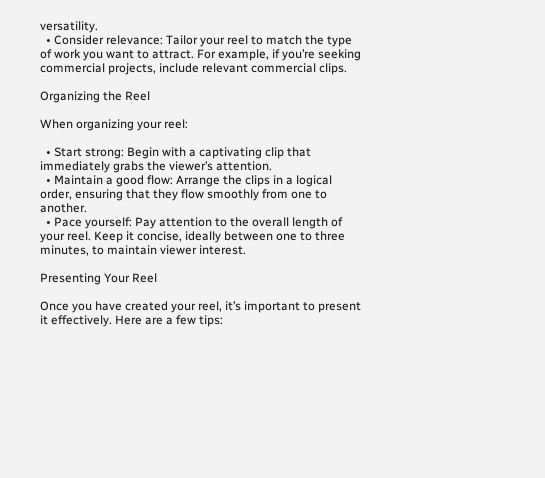versatility.
  • Consider relevance: Tailor your reel to match the type of work you want to attract. For example, if you’re seeking commercial projects, include relevant commercial clips.

Organizing the Reel

When organizing your reel:

  • Start strong: Begin with a captivating clip that immediately grabs the viewer’s attention.
  • Maintain a good flow: Arrange the clips in a logical order, ensuring that they flow smoothly from one to another.
  • Pace yourself: Pay attention to the overall length of your reel. Keep it concise, ideally between one to three minutes, to maintain viewer interest.

Presenting Your Reel

Once you have created your reel, it’s important to present it effectively. Here are a few tips: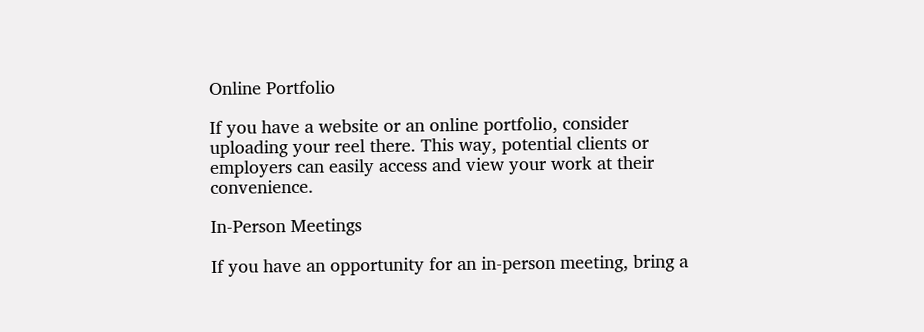Online Portfolio

If you have a website or an online portfolio, consider uploading your reel there. This way, potential clients or employers can easily access and view your work at their convenience.

In-Person Meetings

If you have an opportunity for an in-person meeting, bring a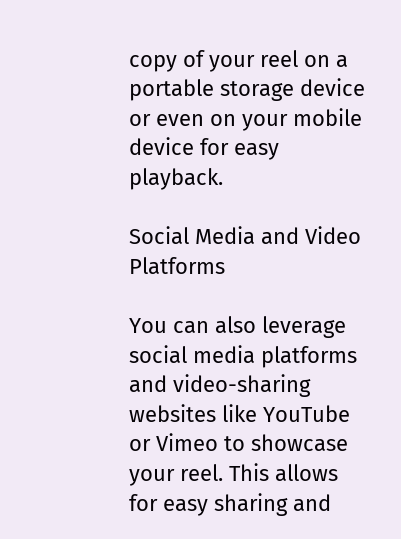copy of your reel on a portable storage device or even on your mobile device for easy playback.

Social Media and Video Platforms

You can also leverage social media platforms and video-sharing websites like YouTube or Vimeo to showcase your reel. This allows for easy sharing and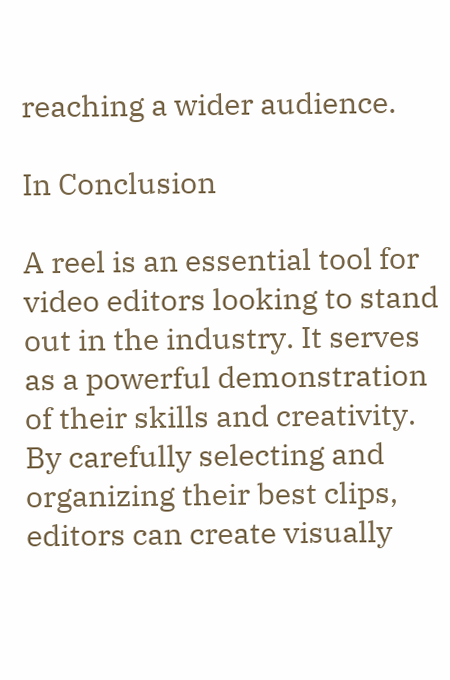reaching a wider audience.

In Conclusion

A reel is an essential tool for video editors looking to stand out in the industry. It serves as a powerful demonstration of their skills and creativity. By carefully selecting and organizing their best clips, editors can create visually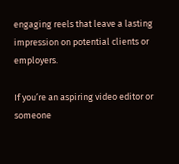engaging reels that leave a lasting impression on potential clients or employers.

If you’re an aspiring video editor or someone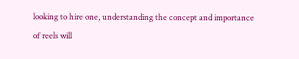looking to hire one, understanding the concept and importance of reels will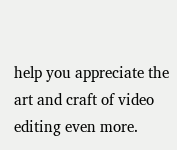help you appreciate the art and craft of video editing even more.